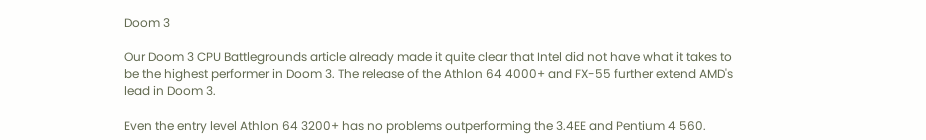Doom 3

Our Doom 3 CPU Battlegrounds article already made it quite clear that Intel did not have what it takes to be the highest performer in Doom 3. The release of the Athlon 64 4000+ and FX-55 further extend AMD's lead in Doom 3.

Even the entry level Athlon 64 3200+ has no problems outperforming the 3.4EE and Pentium 4 560.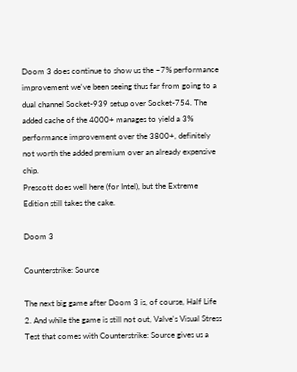Doom 3 does continue to show us the ~7% performance improvement we've been seeing thus far from going to a dual channel Socket-939 setup over Socket-754. The added cache of the 4000+ manages to yield a 3% performance improvement over the 3800+, definitely not worth the added premium over an already expensive chip.
Prescott does well here (for Intel), but the Extreme Edition still takes the cake.

Doom 3

Counterstrike: Source

The next big game after Doom 3 is, of course, Half Life 2. And while the game is still not out, Valve's Visual Stress Test that comes with Counterstrike: Source gives us a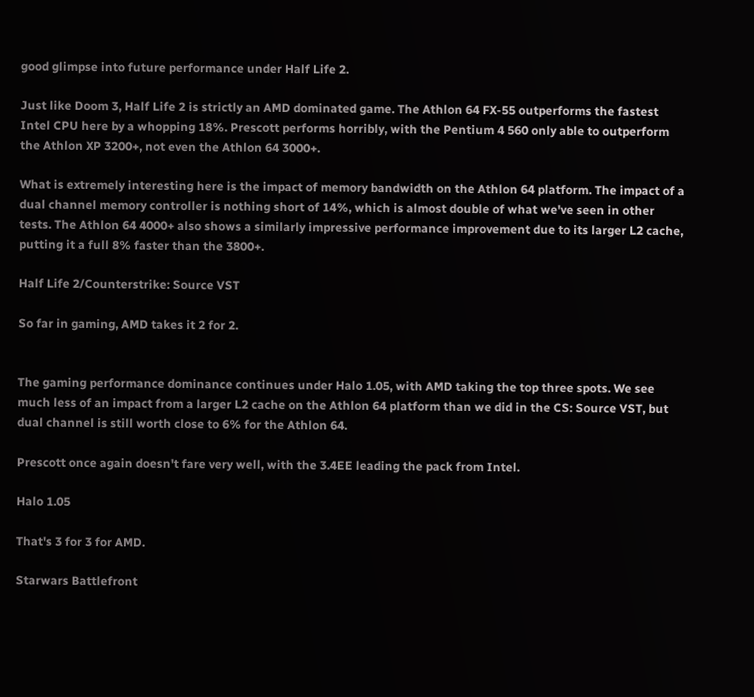good glimpse into future performance under Half Life 2.

Just like Doom 3, Half Life 2 is strictly an AMD dominated game. The Athlon 64 FX-55 outperforms the fastest Intel CPU here by a whopping 18%. Prescott performs horribly, with the Pentium 4 560 only able to outperform the Athlon XP 3200+, not even the Athlon 64 3000+.

What is extremely interesting here is the impact of memory bandwidth on the Athlon 64 platform. The impact of a dual channel memory controller is nothing short of 14%, which is almost double of what we've seen in other tests. The Athlon 64 4000+ also shows a similarly impressive performance improvement due to its larger L2 cache, putting it a full 8% faster than the 3800+.

Half Life 2/Counterstrike: Source VST

So far in gaming, AMD takes it 2 for 2.


The gaming performance dominance continues under Halo 1.05, with AMD taking the top three spots. We see much less of an impact from a larger L2 cache on the Athlon 64 platform than we did in the CS: Source VST, but dual channel is still worth close to 6% for the Athlon 64.

Prescott once again doesn't fare very well, with the 3.4EE leading the pack from Intel.

Halo 1.05

That's 3 for 3 for AMD.

Starwars Battlefront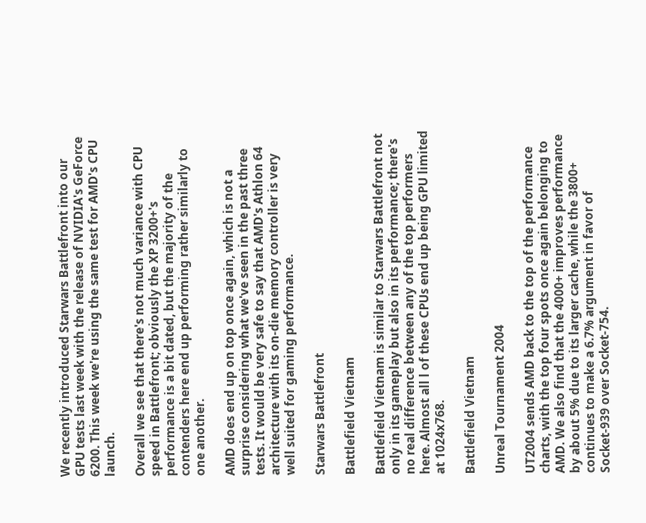We recently introduced Starwars Battlefront into our GPU tests last week with the release of NVIDIA's GeForce 6200. This week we're using the same test for AMD's CPU launch.

Overall we see that there's not much variance with CPU speed in Battlefront; obviously the XP 3200+'s performance is a bit dated, but the majority of the contenders here end up performing rather similarly to one another.

AMD does end up on top once again, which is not a surprise considering what we've seen in the past three tests. It would be very safe to say that AMD's Athlon 64 architecture with its on-die memory controller is very well suited for gaming performance.

Starwars Battlefront

Battlefield Vietnam

Battlefield Vietnam is similar to Starwars Battlefront not only in its gameplay but also in its performance; there's no real difference between any of the top performers here. Almost all l of these CPUs end up being GPU limited at 1024x768.

Battlefield Vietnam

Unreal Tournament 2004

UT2004 sends AMD back to the top of the performance charts, with the top four spots once again belonging to AMD. We also find that the 4000+ improves performance by about 5% due to its larger cache, while the 3800+ continues to make a 6.7% argument in favor of Socket-939 over Socket-754.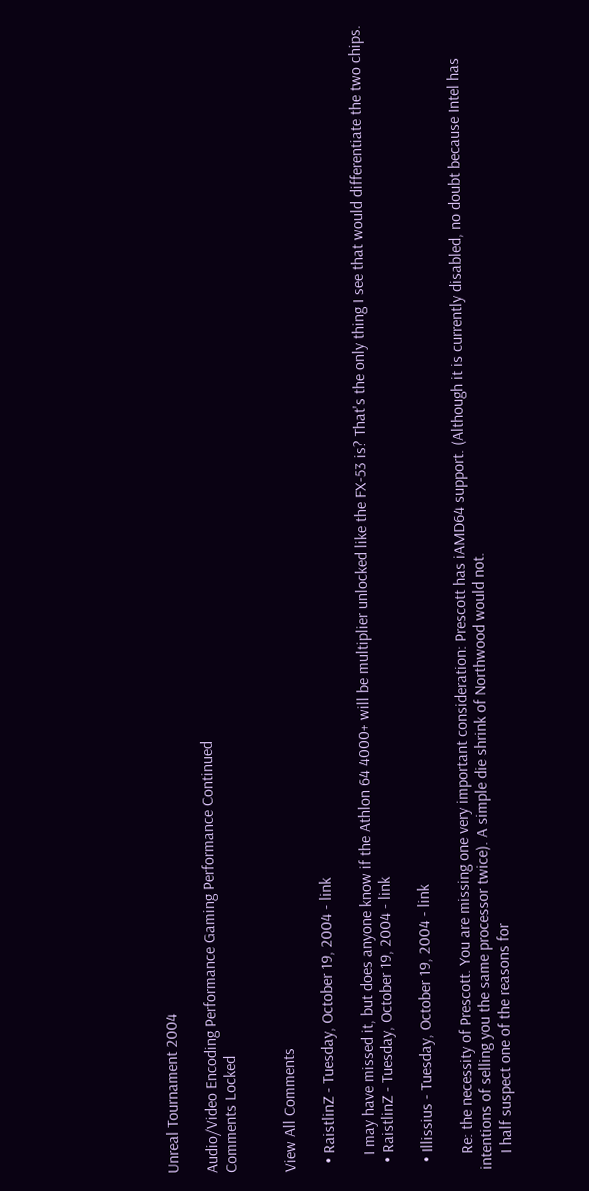Unreal Tournament 2004

Audio/Video Encoding Performance Gaming Performance Continued
Comments Locked


View All Comments

  • RaistlinZ - Tuesday, October 19, 2004 - link

    I may have missed it, but does anyone know if the Athlon 64 4000+ will be multiplier unlocked like the FX-53 is? That's the only thing I see that would differentiate the two chips.
  • RaistlinZ - Tuesday, October 19, 2004 - link

  • Illissius - Tuesday, October 19, 2004 - link

    Re: the necessity of Prescott. You are missing one very important consideration: Prescott has iAMD64 support. (Although it is currently disabled, no doubt because Intel has intentions of selling you the same processor twice). A simple die shrink of Northwood would not.
    I half suspect one of the reasons for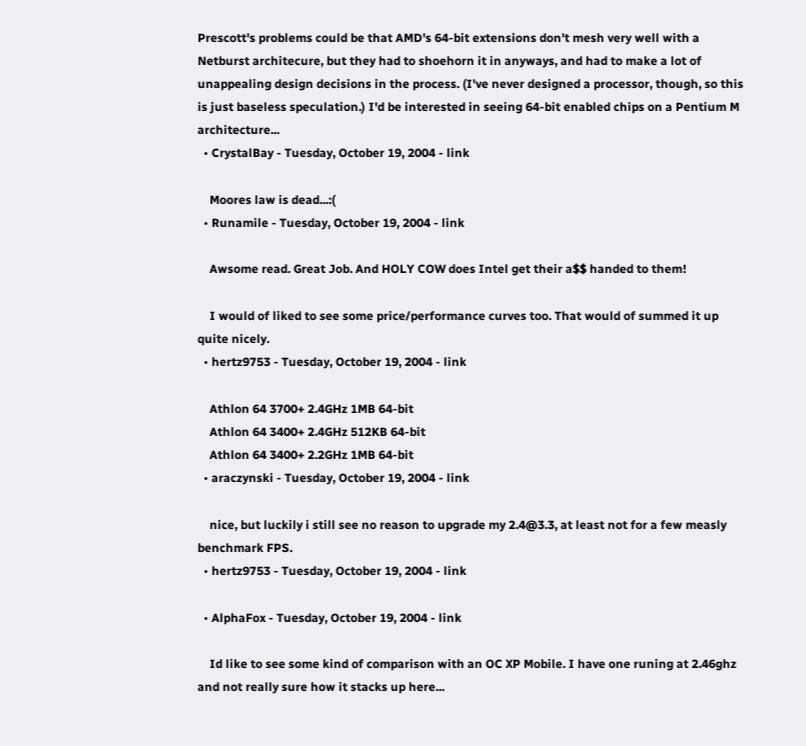Prescott's problems could be that AMD's 64-bit extensions don't mesh very well with a Netburst architecure, but they had to shoehorn it in anyways, and had to make a lot of unappealing design decisions in the process. (I've never designed a processor, though, so this is just baseless speculation.) I'd be interested in seeing 64-bit enabled chips on a Pentium M architecture...
  • CrystalBay - Tuesday, October 19, 2004 - link

    Moores law is dead...:(
  • Runamile - Tuesday, October 19, 2004 - link

    Awsome read. Great Job. And HOLY COW does Intel get their a$$ handed to them!

    I would of liked to see some price/performance curves too. That would of summed it up quite nicely.
  • hertz9753 - Tuesday, October 19, 2004 - link

    Athlon 64 3700+ 2.4GHz 1MB 64-bit
    Athlon 64 3400+ 2.4GHz 512KB 64-bit
    Athlon 64 3400+ 2.2GHz 1MB 64-bit
  • araczynski - Tuesday, October 19, 2004 - link

    nice, but luckily i still see no reason to upgrade my 2.4@3.3, at least not for a few measly benchmark FPS.
  • hertz9753 - Tuesday, October 19, 2004 - link

  • AlphaFox - Tuesday, October 19, 2004 - link

    Id like to see some kind of comparison with an OC XP Mobile. I have one runing at 2.46ghz and not really sure how it stacks up here...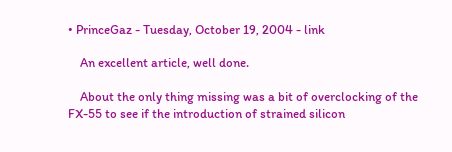• PrinceGaz - Tuesday, October 19, 2004 - link

    An excellent article, well done.

    About the only thing missing was a bit of overclocking of the FX-55 to see if the introduction of strained silicon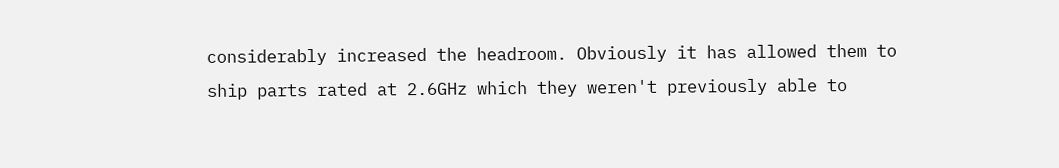considerably increased the headroom. Obviously it has allowed them to ship parts rated at 2.6GHz which they weren't previously able to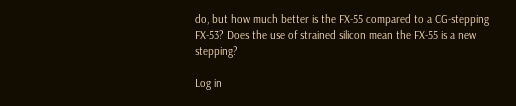do, but how much better is the FX-55 compared to a CG-stepping FX-53? Does the use of strained silicon mean the FX-55 is a new stepping?

Log in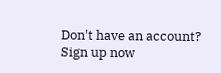Don't have an account? Sign up now